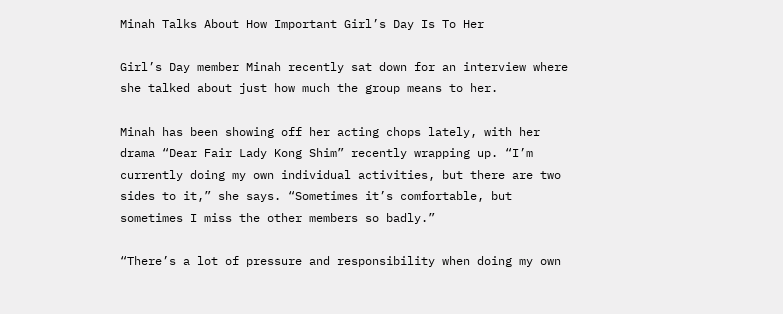Minah Talks About How Important Girl’s Day Is To Her

Girl’s Day member Minah recently sat down for an interview where she talked about just how much the group means to her.

Minah has been showing off her acting chops lately, with her drama “Dear Fair Lady Kong Shim” recently wrapping up. “I’m currently doing my own individual activities, but there are two sides to it,” she says. “Sometimes it’s comfortable, but sometimes I miss the other members so badly.”

“There’s a lot of pressure and responsibility when doing my own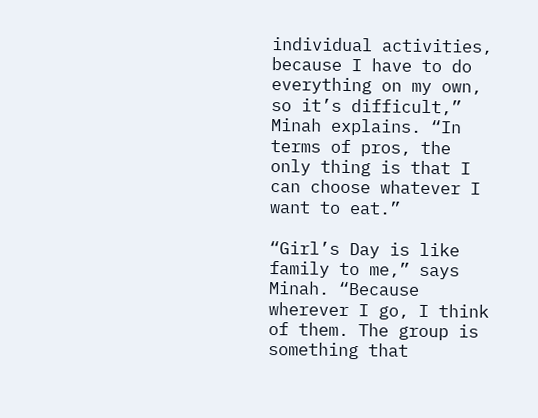individual activities, because I have to do everything on my own, so it’s difficult,” Minah explains. “In terms of pros, the only thing is that I can choose whatever I want to eat.”

“Girl’s Day is like family to me,” says Minah. “Because wherever I go, I think of them. The group is something that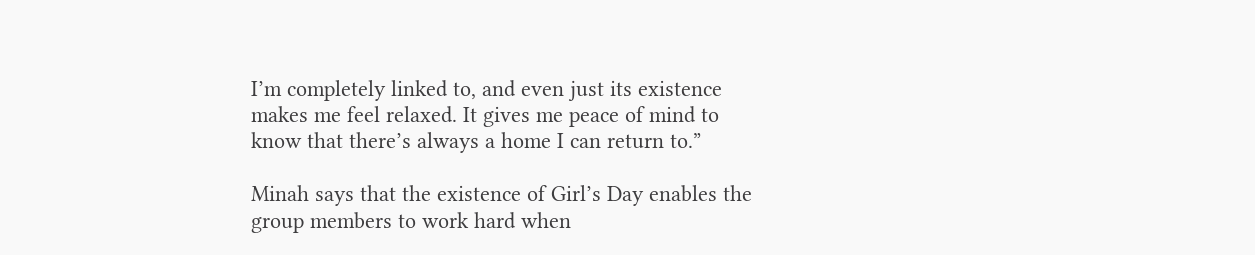I’m completely linked to, and even just its existence makes me feel relaxed. It gives me peace of mind to know that there’s always a home I can return to.”

Minah says that the existence of Girl’s Day enables the group members to work hard when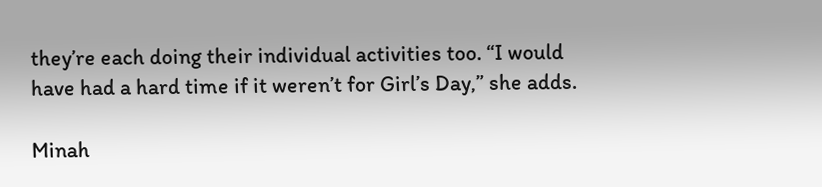they’re each doing their individual activities too. “I would have had a hard time if it weren’t for Girl’s Day,” she adds.

Minah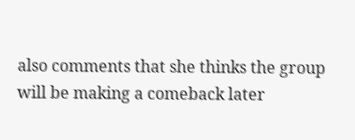also comments that she thinks the group will be making a comeback later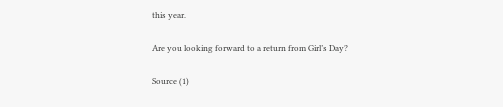this year.

Are you looking forward to a return from Girl’s Day?

Source (1)